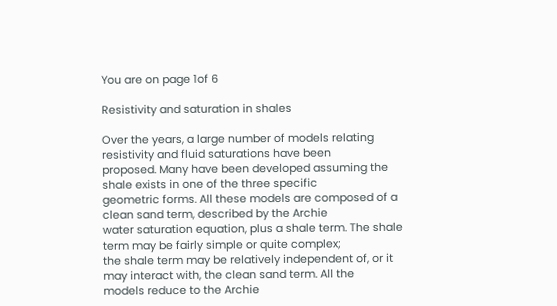You are on page 1of 6

Resistivity and saturation in shales

Over the years, a large number of models relating resistivity and fluid saturations have been
proposed. Many have been developed assuming the shale exists in one of the three specific
geometric forms. All these models are composed of a clean sand term, described by the Archie
water saturation equation, plus a shale term. The shale term may be fairly simple or quite complex;
the shale term may be relatively independent of, or it may interact with, the clean sand term. All the
models reduce to the Archie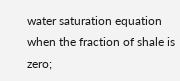water saturation equation when the fraction of shale is zero;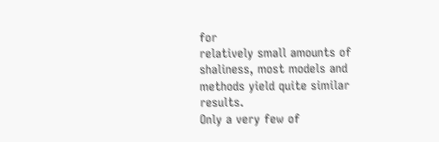for
relatively small amounts of shaliness, most models and methods yield quite similar results.
Only a very few of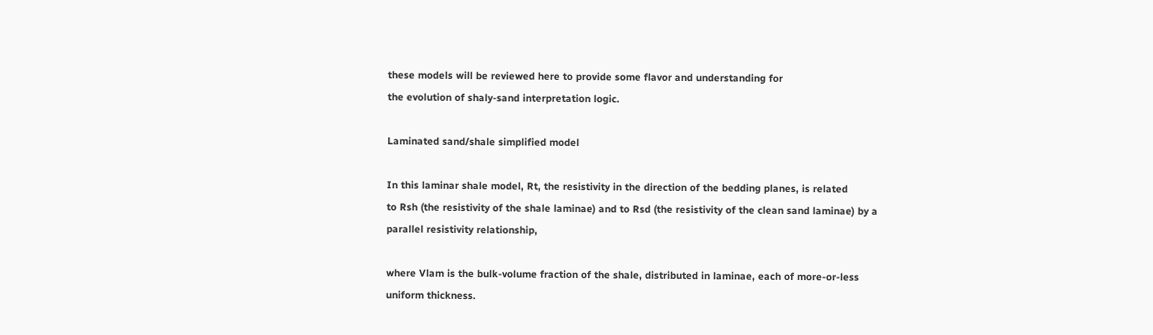these models will be reviewed here to provide some flavor and understanding for
the evolution of shaly-sand interpretation logic.

Laminated sand/shale simplified model

In this laminar shale model, Rt, the resistivity in the direction of the bedding planes, is related
to Rsh (the resistivity of the shale laminae) and to Rsd (the resistivity of the clean sand laminae) by a
parallel resistivity relationship,

where Vlam is the bulk-volume fraction of the shale, distributed in laminae, each of more-or-less
uniform thickness.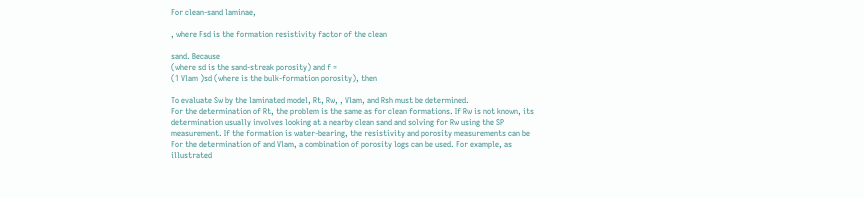For clean-sand laminae,

, where Fsd is the formation resistivity factor of the clean

sand. Because
(where sd is the sand-streak porosity) and f =
(1 Vlam )sd (where is the bulk-formation porosity), then

To evaluate Sw by the laminated model, Rt, Rw, , Vlam, and Rsh must be determined.
For the determination of Rt, the problem is the same as for clean formations. If Rw is not known, its
determination usually involves looking at a nearby clean sand and solving for Rw using the SP
measurement. If the formation is water-bearing, the resistivity and porosity measurements can be
For the determination of and Vlam, a combination of porosity logs can be used. For example, as
illustrated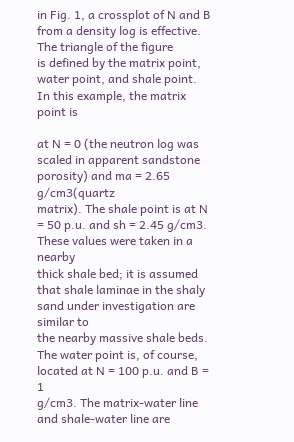in Fig. 1, a crossplot of N and B from a density log is effective. The triangle of the figure
is defined by the matrix point, water point, and shale point. In this example, the matrix point is

at N = 0 (the neutron log was scaled in apparent sandstone porosity) and ma = 2.65 g/cm3(quartz
matrix). The shale point is at N = 50 p.u. and sh = 2.45 g/cm3. These values were taken in a nearby
thick shale bed; it is assumed that shale laminae in the shaly sand under investigation are similar to
the nearby massive shale beds. The water point is, of course, located at N = 100 p.u. and B = 1
g/cm3. The matrix-water line and shale-water line are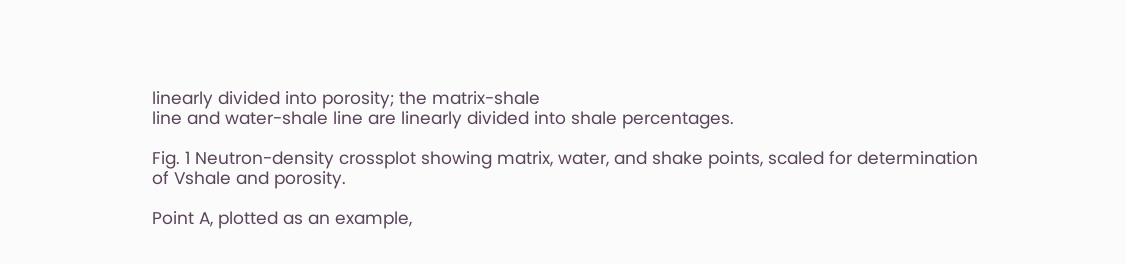linearly divided into porosity; the matrix-shale
line and water-shale line are linearly divided into shale percentages.

Fig. 1 Neutron-density crossplot showing matrix, water, and shake points, scaled for determination
of Vshale and porosity.

Point A, plotted as an example,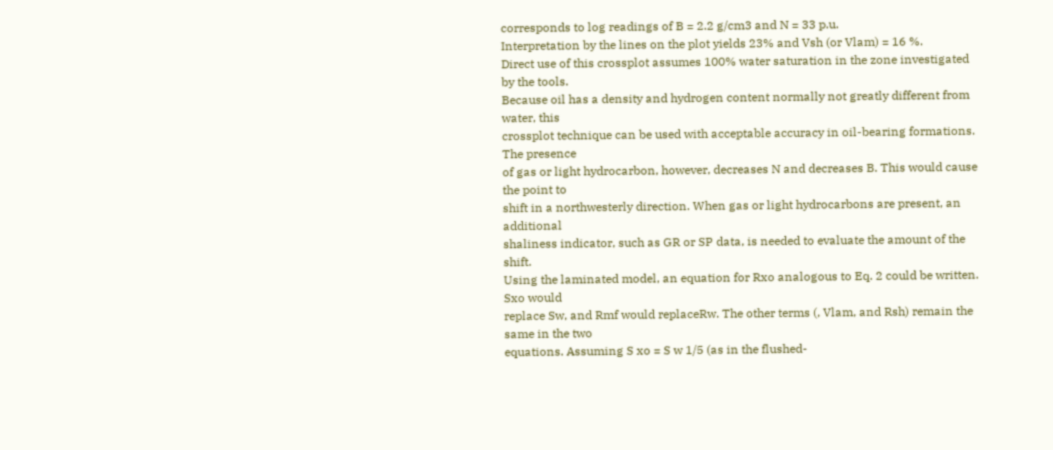corresponds to log readings of B = 2.2 g/cm3 and N = 33 p.u.
Interpretation by the lines on the plot yields 23% and Vsh (or Vlam) = 16 %.
Direct use of this crossplot assumes 100% water saturation in the zone investigated by the tools.
Because oil has a density and hydrogen content normally not greatly different from water, this
crossplot technique can be used with acceptable accuracy in oil-bearing formations. The presence
of gas or light hydrocarbon, however, decreases N and decreases B. This would cause the point to
shift in a northwesterly direction. When gas or light hydrocarbons are present, an additional
shaliness indicator, such as GR or SP data, is needed to evaluate the amount of the shift.
Using the laminated model, an equation for Rxo analogous to Eq. 2 could be written. Sxo would
replace Sw, and Rmf would replaceRw. The other terms (, Vlam, and Rsh) remain the same in the two
equations. Assuming S xo = S w 1/5 (as in the flushed-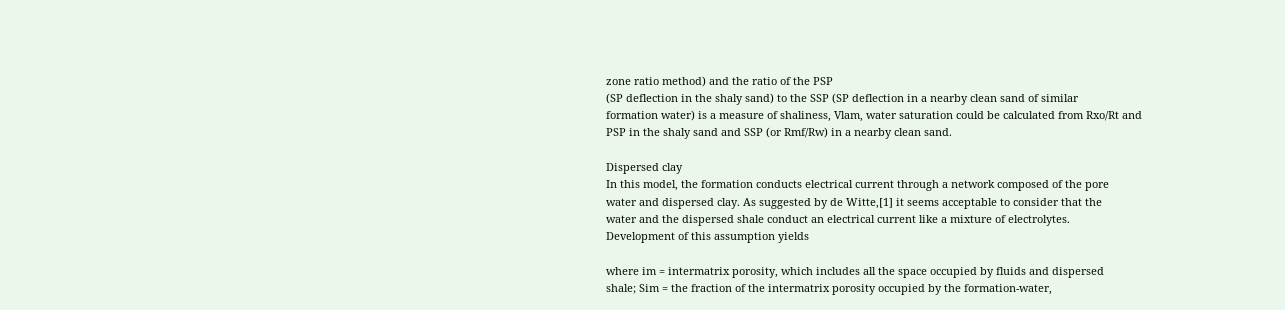zone ratio method) and the ratio of the PSP
(SP deflection in the shaly sand) to the SSP (SP deflection in a nearby clean sand of similar
formation water) is a measure of shaliness, Vlam, water saturation could be calculated from Rxo/Rt and
PSP in the shaly sand and SSP (or Rmf/Rw) in a nearby clean sand.

Dispersed clay
In this model, the formation conducts electrical current through a network composed of the pore
water and dispersed clay. As suggested by de Witte,[1] it seems acceptable to consider that the
water and the dispersed shale conduct an electrical current like a mixture of electrolytes.
Development of this assumption yields

where im = intermatrix porosity, which includes all the space occupied by fluids and dispersed
shale; Sim = the fraction of the intermatrix porosity occupied by the formation-water,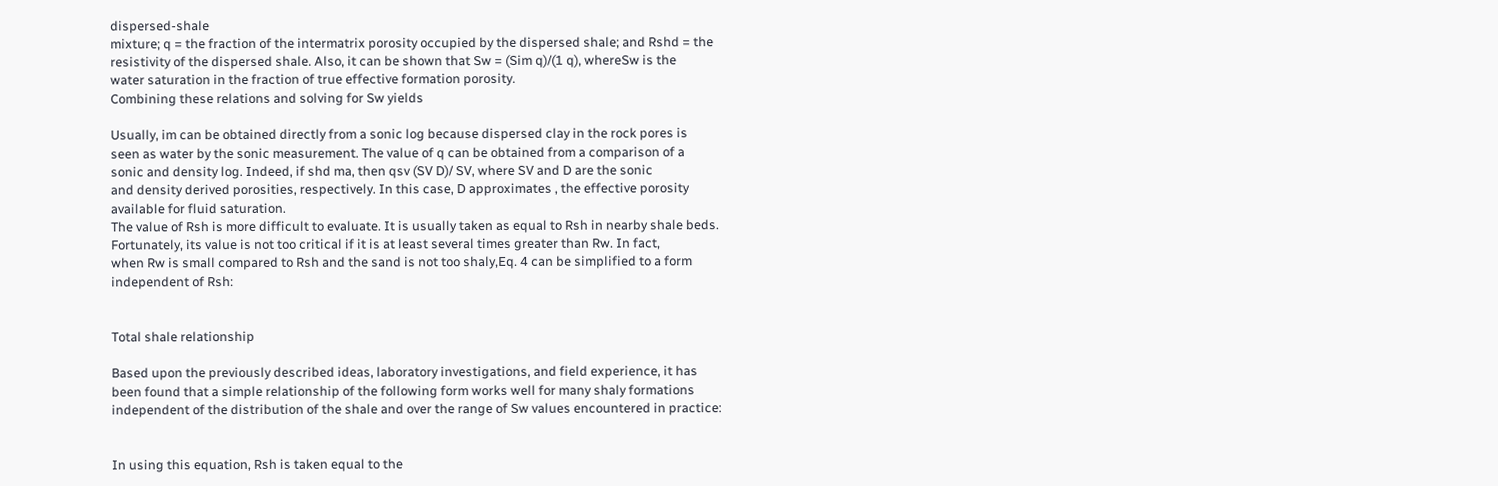dispersed-shale
mixture; q = the fraction of the intermatrix porosity occupied by the dispersed shale; and Rshd = the
resistivity of the dispersed shale. Also, it can be shown that Sw = (Sim q)/(1 q), whereSw is the
water saturation in the fraction of true effective formation porosity.
Combining these relations and solving for Sw yields

Usually, im can be obtained directly from a sonic log because dispersed clay in the rock pores is
seen as water by the sonic measurement. The value of q can be obtained from a comparison of a
sonic and density log. Indeed, if shd ma, then qsv (SV D)/ SV, where SV and D are the sonic
and density derived porosities, respectively. In this case, D approximates , the effective porosity
available for fluid saturation.
The value of Rsh is more difficult to evaluate. It is usually taken as equal to Rsh in nearby shale beds.
Fortunately, its value is not too critical if it is at least several times greater than Rw. In fact,
when Rw is small compared to Rsh and the sand is not too shaly,Eq. 4 can be simplified to a form
independent of Rsh:


Total shale relationship

Based upon the previously described ideas, laboratory investigations, and field experience, it has
been found that a simple relationship of the following form works well for many shaly formations
independent of the distribution of the shale and over the range of Sw values encountered in practice:


In using this equation, Rsh is taken equal to the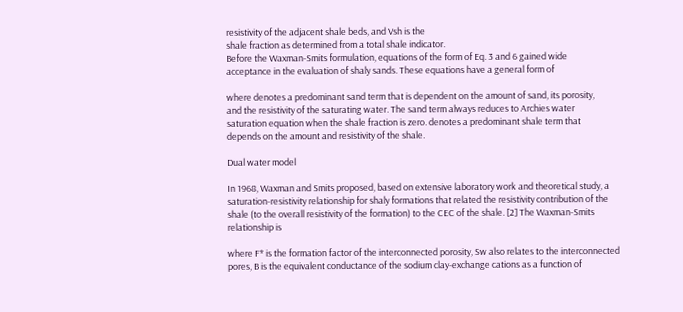resistivity of the adjacent shale beds, and Vsh is the
shale fraction as determined from a total shale indicator.
Before the Waxman-Smits formulation, equations of the form of Eq. 3 and 6 gained wide
acceptance in the evaluation of shaly sands. These equations have a general form of

where denotes a predominant sand term that is dependent on the amount of sand, its porosity,
and the resistivity of the saturating water. The sand term always reduces to Archies water
saturation equation when the shale fraction is zero. denotes a predominant shale term that
depends on the amount and resistivity of the shale.

Dual water model

In 1968, Waxman and Smits proposed, based on extensive laboratory work and theoretical study, a
saturation-resistivity relationship for shaly formations that related the resistivity contribution of the
shale (to the overall resistivity of the formation) to the CEC of the shale. [2] The Waxman-Smits
relationship is

where F* is the formation factor of the interconnected porosity, Sw also relates to the interconnected
pores, B is the equivalent conductance of the sodium clay-exchange cations as a function of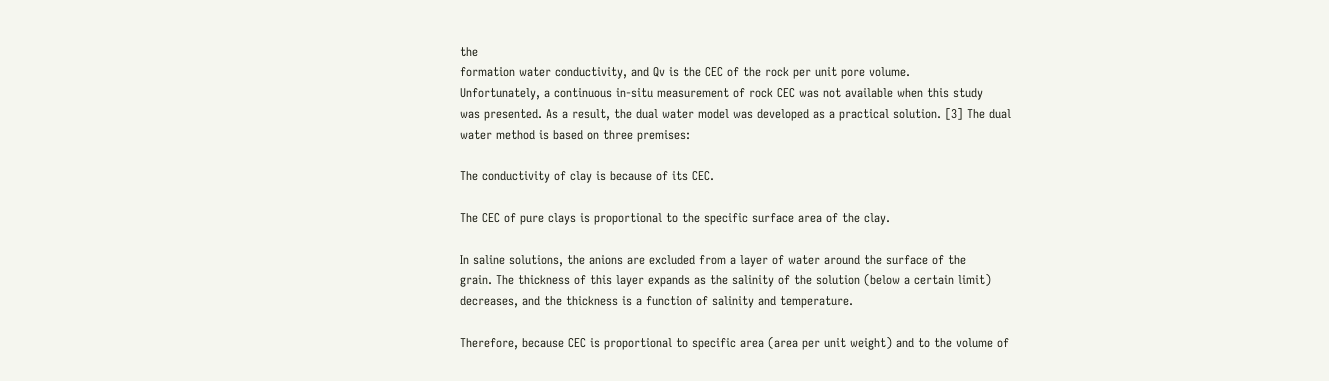the
formation water conductivity, and Qv is the CEC of the rock per unit pore volume.
Unfortunately, a continuous in-situ measurement of rock CEC was not available when this study
was presented. As a result, the dual water model was developed as a practical solution. [3] The dual
water method is based on three premises:

The conductivity of clay is because of its CEC.

The CEC of pure clays is proportional to the specific surface area of the clay.

In saline solutions, the anions are excluded from a layer of water around the surface of the
grain. The thickness of this layer expands as the salinity of the solution (below a certain limit)
decreases, and the thickness is a function of salinity and temperature.

Therefore, because CEC is proportional to specific area (area per unit weight) and to the volume of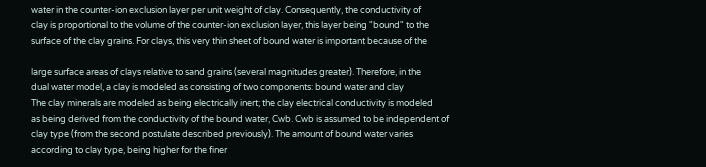water in the counter-ion exclusion layer per unit weight of clay. Consequently, the conductivity of
clay is proportional to the volume of the counter-ion exclusion layer, this layer being "bound" to the
surface of the clay grains. For clays, this very thin sheet of bound water is important because of the

large surface areas of clays relative to sand grains (several magnitudes greater). Therefore, in the
dual water model, a clay is modeled as consisting of two components: bound water and clay
The clay minerals are modeled as being electrically inert; the clay electrical conductivity is modeled
as being derived from the conductivity of the bound water, Cwb. Cwb is assumed to be independent of
clay type (from the second postulate described previously). The amount of bound water varies
according to clay type, being higher for the finer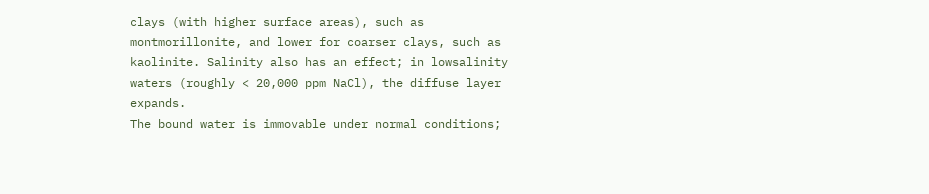clays (with higher surface areas), such as
montmorillonite, and lower for coarser clays, such as kaolinite. Salinity also has an effect; in lowsalinity waters (roughly < 20,000 ppm NaCl), the diffuse layer expands.
The bound water is immovable under normal conditions;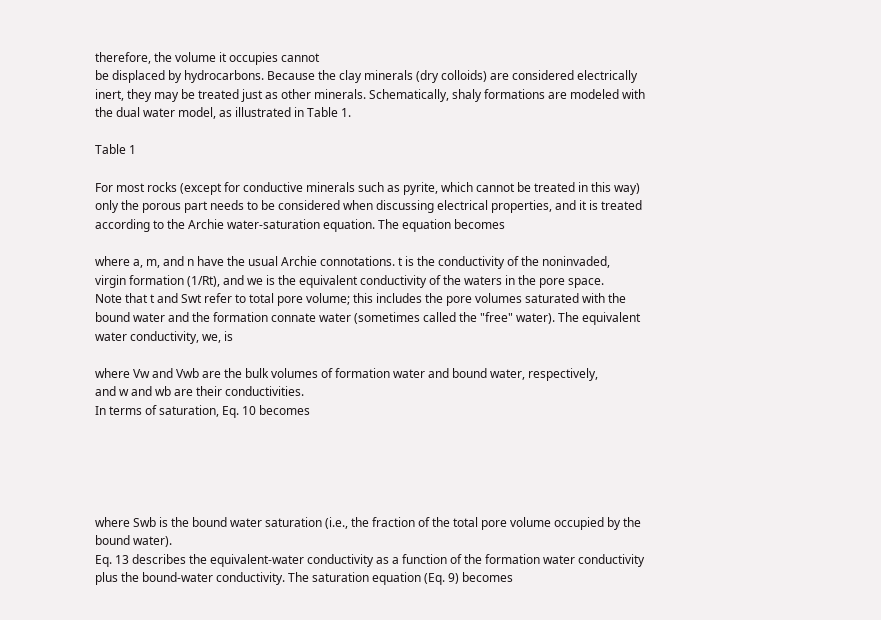therefore, the volume it occupies cannot
be displaced by hydrocarbons. Because the clay minerals (dry colloids) are considered electrically
inert, they may be treated just as other minerals. Schematically, shaly formations are modeled with
the dual water model, as illustrated in Table 1.

Table 1

For most rocks (except for conductive minerals such as pyrite, which cannot be treated in this way)
only the porous part needs to be considered when discussing electrical properties, and it is treated
according to the Archie water-saturation equation. The equation becomes

where a, m, and n have the usual Archie connotations. t is the conductivity of the noninvaded,
virgin formation (1/Rt), and we is the equivalent conductivity of the waters in the pore space.
Note that t and Swt refer to total pore volume; this includes the pore volumes saturated with the
bound water and the formation connate water (sometimes called the "free" water). The equivalent
water conductivity, we, is

where Vw and Vwb are the bulk volumes of formation water and bound water, respectively,
and w and wb are their conductivities.
In terms of saturation, Eq. 10 becomes





where Swb is the bound water saturation (i.e., the fraction of the total pore volume occupied by the
bound water).
Eq. 13 describes the equivalent-water conductivity as a function of the formation water conductivity
plus the bound-water conductivity. The saturation equation (Eq. 9) becomes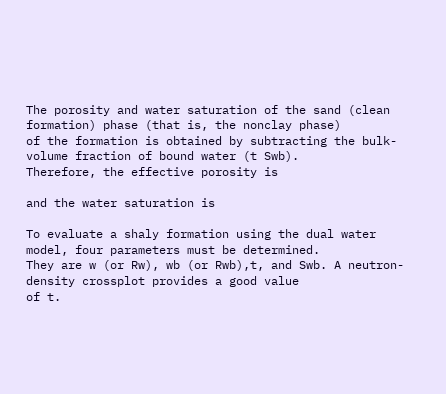The porosity and water saturation of the sand (clean formation) phase (that is, the nonclay phase)
of the formation is obtained by subtracting the bulk-volume fraction of bound water (t Swb).
Therefore, the effective porosity is

and the water saturation is

To evaluate a shaly formation using the dual water model, four parameters must be determined.
They are w (or Rw), wb (or Rwb),t, and Swb. A neutron-density crossplot provides a good value
of t.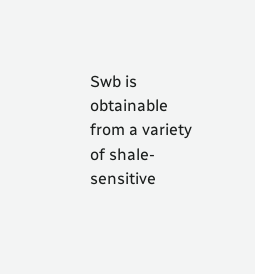Swb is obtainable from a variety of shale-sensitive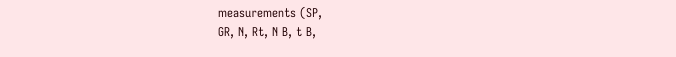measurements (SP,
GR, N, Rt, N B, t B,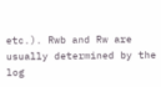etc.). Rwb and Rw are usually determined by the log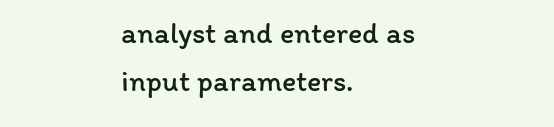analyst and entered as
input parameters.